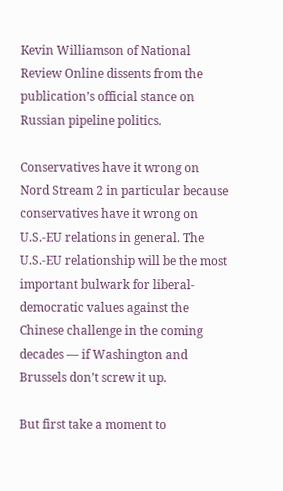Kevin Williamson of National Review Online dissents from the publication’s official stance on Russian pipeline politics.

Conservatives have it wrong on Nord Stream 2 in particular because conservatives have it wrong on U.S.-EU relations in general. The U.S.-EU relationship will be the most important bulwark for liberal-democratic values against the Chinese challenge in the coming decades — if Washington and Brussels don’t screw it up.

But first take a moment to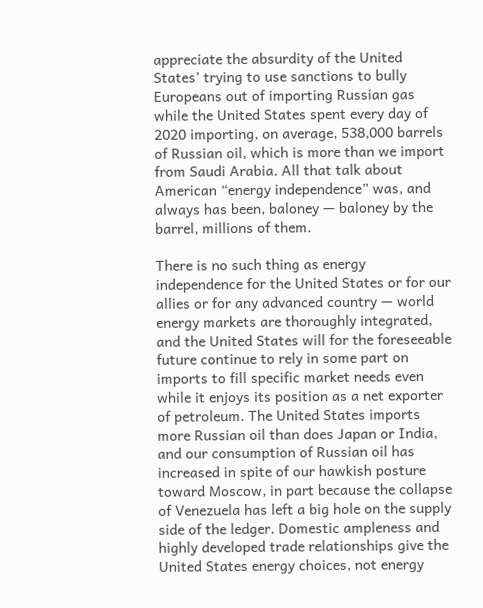appreciate the absurdity of the United States’ trying to use sanctions to bully Europeans out of importing Russian gas while the United States spent every day of 2020 importing, on average, 538,000 barrels of Russian oil, which is more than we import from Saudi Arabia. All that talk about American “energy independence” was, and always has been, baloney — baloney by the barrel, millions of them.

There is no such thing as energy independence for the United States or for our allies or for any advanced country — world energy markets are thoroughly integrated, and the United States will for the foreseeable future continue to rely in some part on imports to fill specific market needs even while it enjoys its position as a net exporter of petroleum. The United States imports more Russian oil than does Japan or India, and our consumption of Russian oil has increased in spite of our hawkish posture toward Moscow, in part because the collapse of Venezuela has left a big hole on the supply side of the ledger. Domestic ampleness and highly developed trade relationships give the United States energy choices, not energy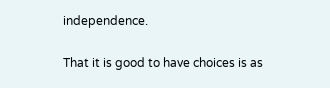independence.

That it is good to have choices is as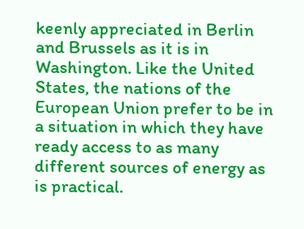keenly appreciated in Berlin and Brussels as it is in Washington. Like the United States, the nations of the European Union prefer to be in a situation in which they have ready access to as many different sources of energy as is practical.